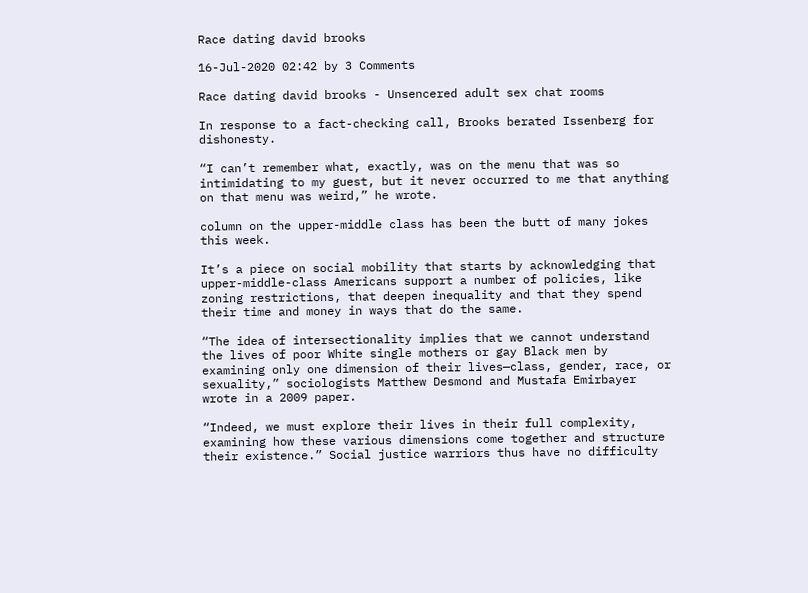Race dating david brooks

16-Jul-2020 02:42 by 3 Comments

Race dating david brooks - Unsencered adult sex chat rooms

In response to a fact-checking call, Brooks berated Issenberg for dishonesty.

“I can’t remember what, exactly, was on the menu that was so intimidating to my guest, but it never occurred to me that anything on that menu was weird,” he wrote.

column on the upper-middle class has been the butt of many jokes this week.

It’s a piece on social mobility that starts by acknowledging that upper-middle-class Americans support a number of policies, like zoning restrictions, that deepen inequality and that they spend their time and money in ways that do the same.

“The idea of intersectionality implies that we cannot understand the lives of poor White single mothers or gay Black men by examining only one dimension of their lives—class, gender, race, or sexuality,” sociologists Matthew Desmond and Mustafa Emirbayer wrote in a 2009 paper.

“Indeed, we must explore their lives in their full complexity, examining how these various dimensions come together and structure their existence.” Social justice warriors thus have no difficulty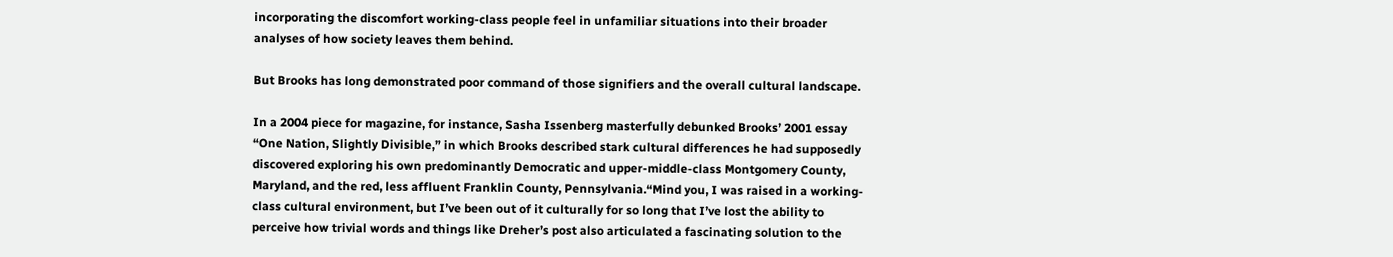incorporating the discomfort working-class people feel in unfamiliar situations into their broader analyses of how society leaves them behind.

But Brooks has long demonstrated poor command of those signifiers and the overall cultural landscape.

In a 2004 piece for magazine, for instance, Sasha Issenberg masterfully debunked Brooks’ 2001 essay “One Nation, Slightly Divisible,” in which Brooks described stark cultural differences he had supposedly discovered exploring his own predominantly Democratic and upper-middle-class Montgomery County, Maryland, and the red, less affluent Franklin County, Pennsylvania.“Mind you, I was raised in a working-class cultural environment, but I’ve been out of it culturally for so long that I’ve lost the ability to perceive how trivial words and things like Dreher’s post also articulated a fascinating solution to the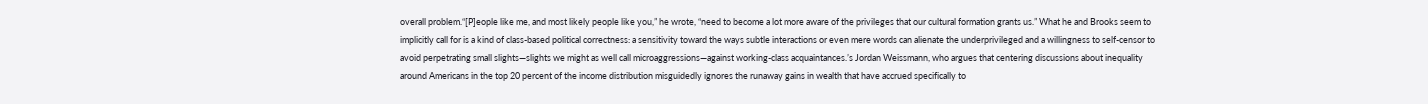overall problem.“[P]eople like me, and most likely people like you,” he wrote, “need to become a lot more aware of the privileges that our cultural formation grants us.” What he and Brooks seem to implicitly call for is a kind of class-based political correctness: a sensitivity toward the ways subtle interactions or even mere words can alienate the underprivileged and a willingness to self-censor to avoid perpetrating small slights—slights we might as well call microaggressions—against working-class acquaintances.’s Jordan Weissmann, who argues that centering discussions about inequality around Americans in the top 20 percent of the income distribution misguidedly ignores the runaway gains in wealth that have accrued specifically to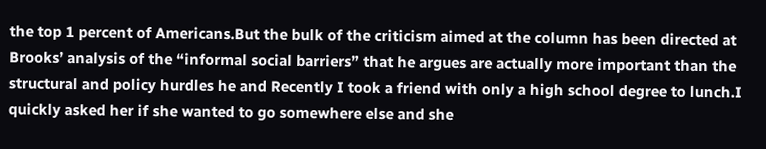the top 1 percent of Americans.But the bulk of the criticism aimed at the column has been directed at Brooks’ analysis of the “informal social barriers” that he argues are actually more important than the structural and policy hurdles he and Recently I took a friend with only a high school degree to lunch.I quickly asked her if she wanted to go somewhere else and she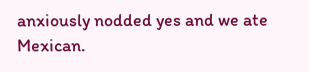anxiously nodded yes and we ate Mexican.